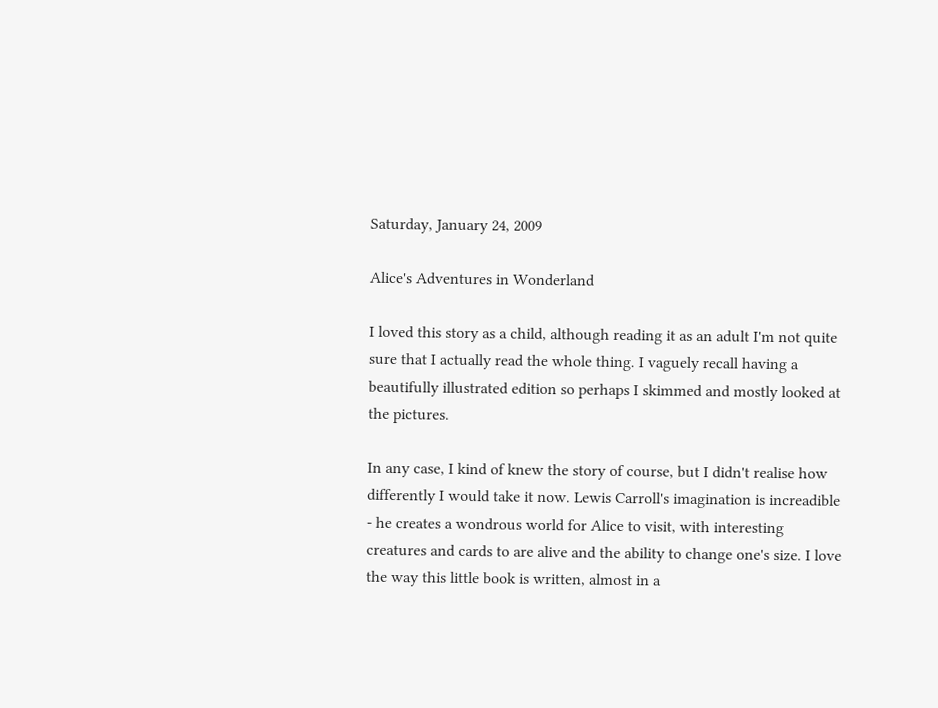Saturday, January 24, 2009

Alice's Adventures in Wonderland

I loved this story as a child, although reading it as an adult I'm not quite sure that I actually read the whole thing. I vaguely recall having a beautifully illustrated edition so perhaps I skimmed and mostly looked at the pictures.

In any case, I kind of knew the story of course, but I didn't realise how differently I would take it now. Lewis Carroll's imagination is increadible - he creates a wondrous world for Alice to visit, with interesting creatures and cards to are alive and the ability to change one's size. I love the way this little book is written, almost in a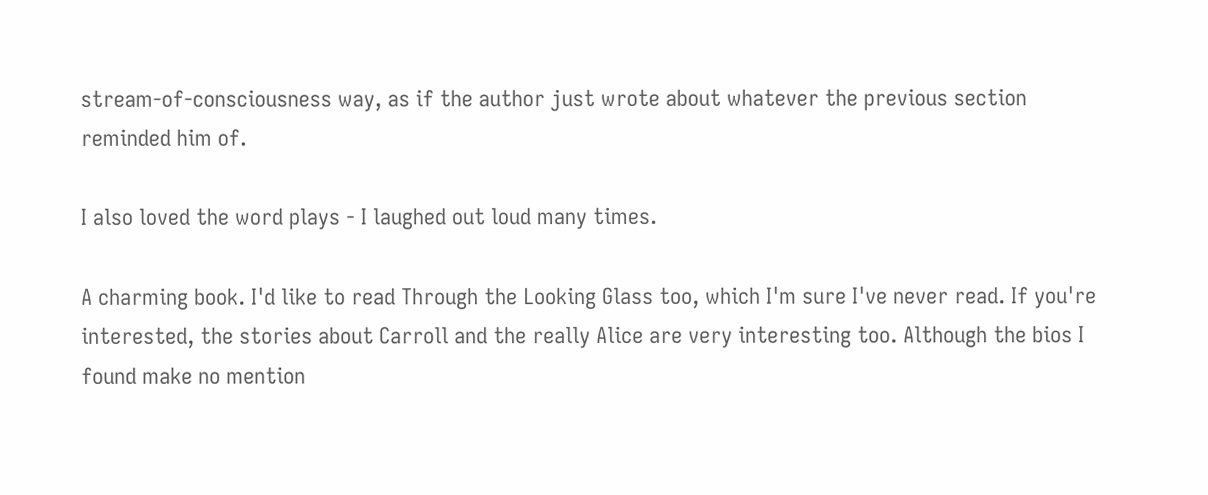stream-of-consciousness way, as if the author just wrote about whatever the previous section reminded him of.

I also loved the word plays - I laughed out loud many times.

A charming book. I'd like to read Through the Looking Glass too, which I'm sure I've never read. If you're interested, the stories about Carroll and the really Alice are very interesting too. Although the bios I found make no mention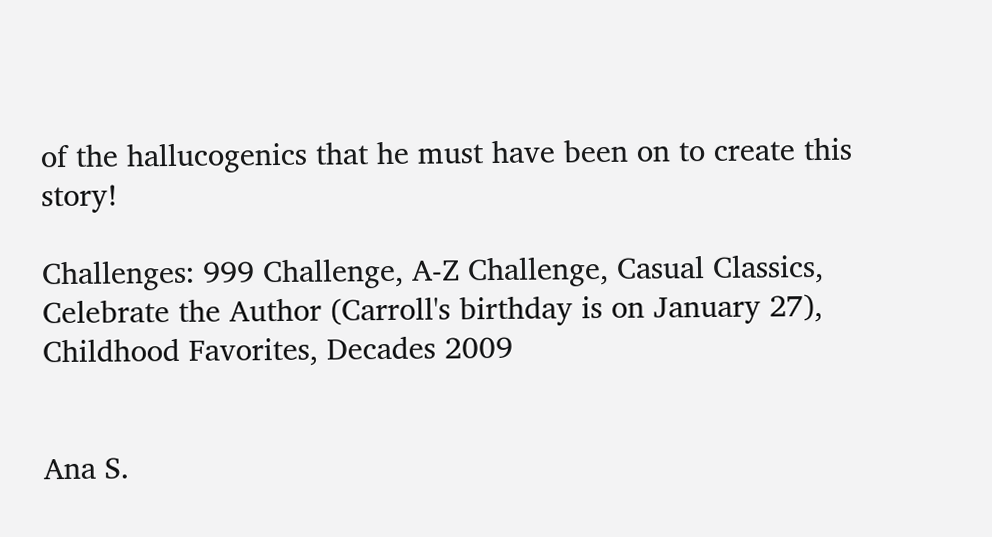of the hallucogenics that he must have been on to create this story!

Challenges: 999 Challenge, A-Z Challenge, Casual Classics, Celebrate the Author (Carroll's birthday is on January 27), Childhood Favorites, Decades 2009


Ana S.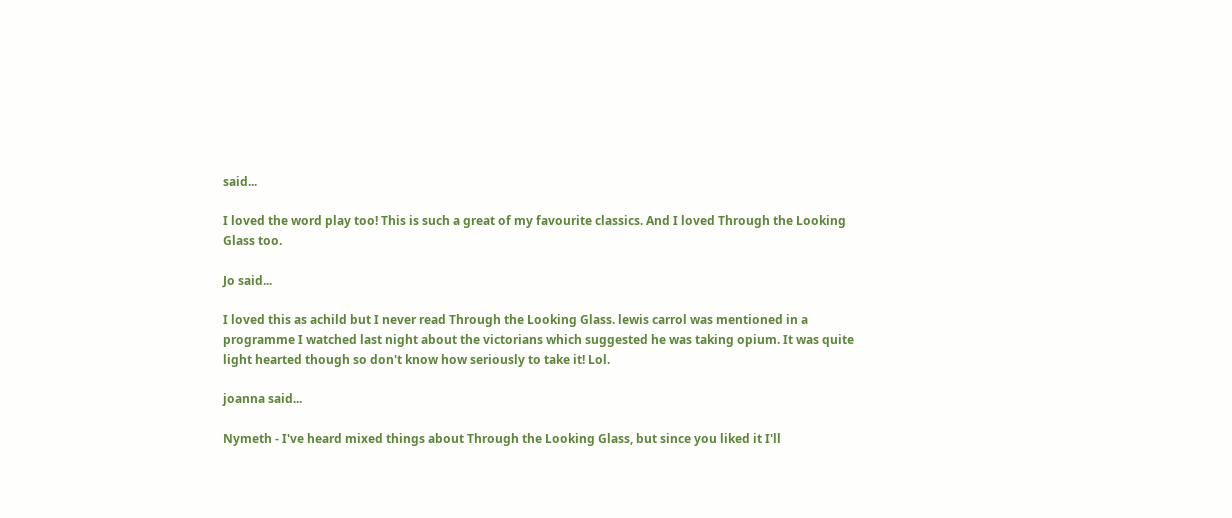said...

I loved the word play too! This is such a great of my favourite classics. And I loved Through the Looking Glass too.

Jo said...

I loved this as achild but I never read Through the Looking Glass. lewis carrol was mentioned in a programme I watched last night about the victorians which suggested he was taking opium. It was quite light hearted though so don't know how seriously to take it! Lol.

joanna said...

Nymeth - I've heard mixed things about Through the Looking Glass, but since you liked it I'll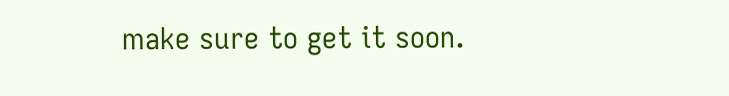make sure to get it soon.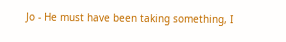Jo - He must have been taking something, I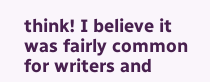think! I believe it was fairly common for writers and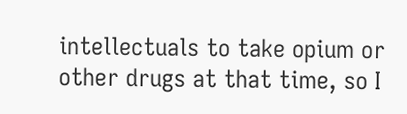intellectuals to take opium or other drugs at that time, so I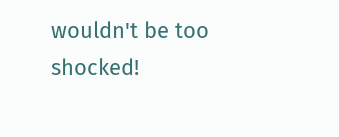wouldn't be too shocked!